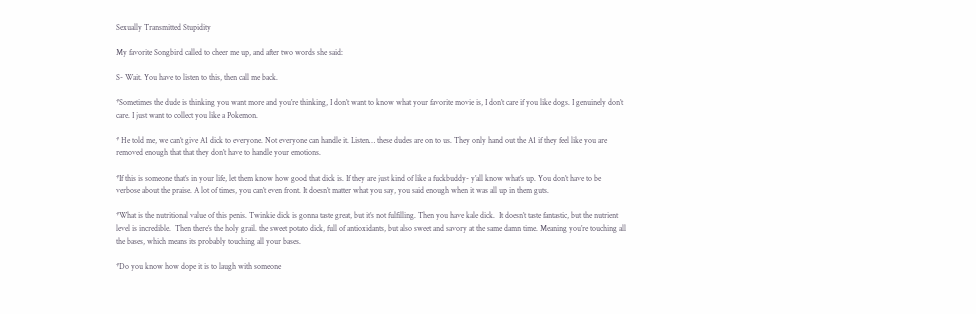Sexually Transmitted Stupidity

My favorite Songbird called to cheer me up, and after two words she said:

S- Wait. You have to listen to this, then call me back.

*Sometimes the dude is thinking you want more and you’re thinking, I don’t want to know what your favorite movie is, I don’t care if you like dogs. I genuinely don’t care. I just want to collect you like a Pokemon.

* He told me, we can’t give A1 dick to everyone. Not everyone can handle it. Listen… these dudes are on to us. They only hand out the A1 if they feel like you are removed enough that that they don’t have to handle your emotions.

*If this is someone that’s in your life, let them know how good that dick is. If they are just kind of like a fuckbuddy- y’all know what’s up. You don’t have to be verbose about the praise. A lot of times, you can’t even front. It doesn’t matter what you say, you said enough when it was all up in them guts.

*What is the nutritional value of this penis. Twinkie dick is gonna taste great, but it’s not fulfilling. Then you have kale dick.  It doesn’t taste fantastic, but the nutrient level is incredible.  Then there’s the holy grail. the sweet potato dick, full of antioxidants, but also sweet and savory at the same damn time. Meaning you’re touching all the bases, which means its probably touching all your bases.

*Do you know how dope it is to laugh with someone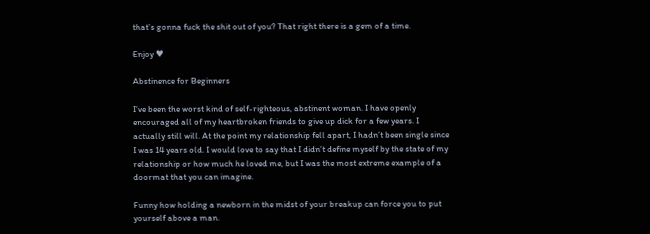that’s gonna fuck the shit out of you? That right there is a gem of a time.

Enjoy ♥

Abstinence for Beginners

I’ve been the worst kind of self-righteous, abstinent woman. I have openly encouraged all of my heartbroken friends to give up dick for a few years. I actually still will. At the point my relationship fell apart, I hadn’t been single since I was 14 years old. I would love to say that I didn’t define myself by the state of my relationship or how much he loved me, but I was the most extreme example of a doormat that you can imagine.

Funny how holding a newborn in the midst of your breakup can force you to put yourself above a man.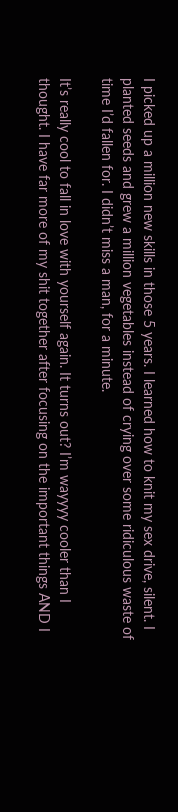I picked up a million new skills in those 5 years. I learned how to knit my sex drive, silent. I planted seeds and grew a million vegetables instead of crying over some ridiculous waste of time I’d fallen for. I didn’t miss a man, for a minute.

It’s really cool to fall in love with yourself again. It turns out? I’m wayyyy cooler than I thought. I have far more of my shit together after focusing on the important things AND I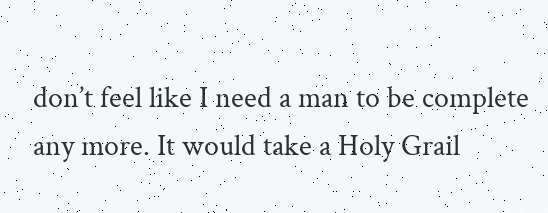don’t feel like I need a man to be complete any more. It would take a Holy Grail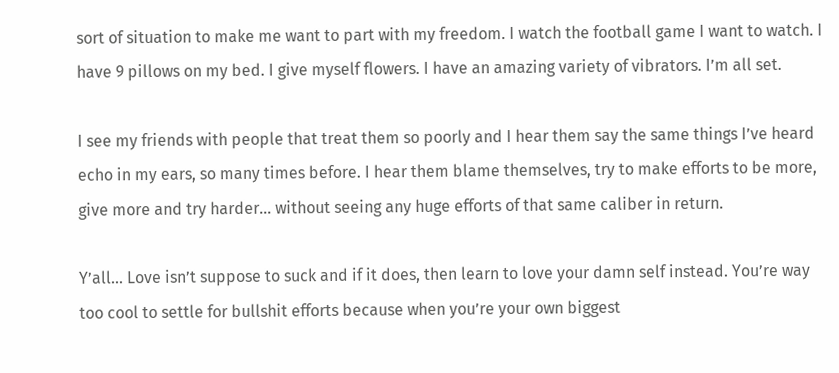sort of situation to make me want to part with my freedom. I watch the football game I want to watch. I have 9 pillows on my bed. I give myself flowers. I have an amazing variety of vibrators. I’m all set.

I see my friends with people that treat them so poorly and I hear them say the same things I’ve heard echo in my ears, so many times before. I hear them blame themselves, try to make efforts to be more, give more and try harder… without seeing any huge efforts of that same caliber in return.

Y’all… Love isn’t suppose to suck and if it does, then learn to love your damn self instead. You’re way too cool to settle for bullshit efforts because when you’re your own biggest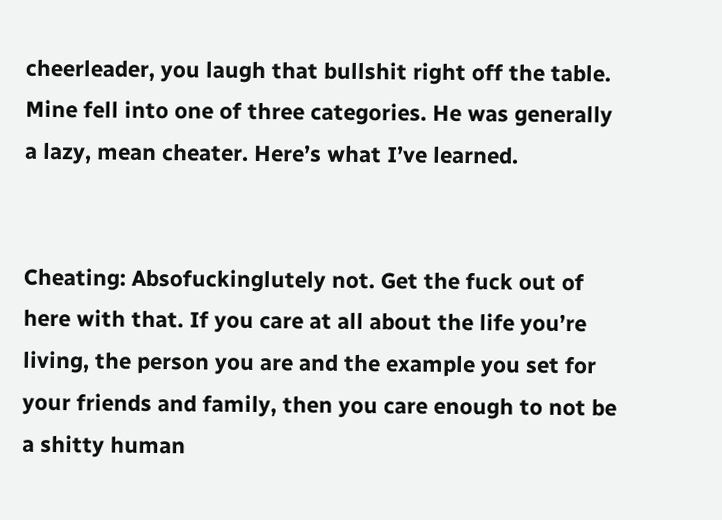cheerleader, you laugh that bullshit right off the table. Mine fell into one of three categories. He was generally a lazy, mean cheater. Here’s what I’ve learned.


Cheating: Absofuckinglutely not. Get the fuck out of here with that. If you care at all about the life you’re living, the person you are and the example you set for your friends and family, then you care enough to not be a shitty human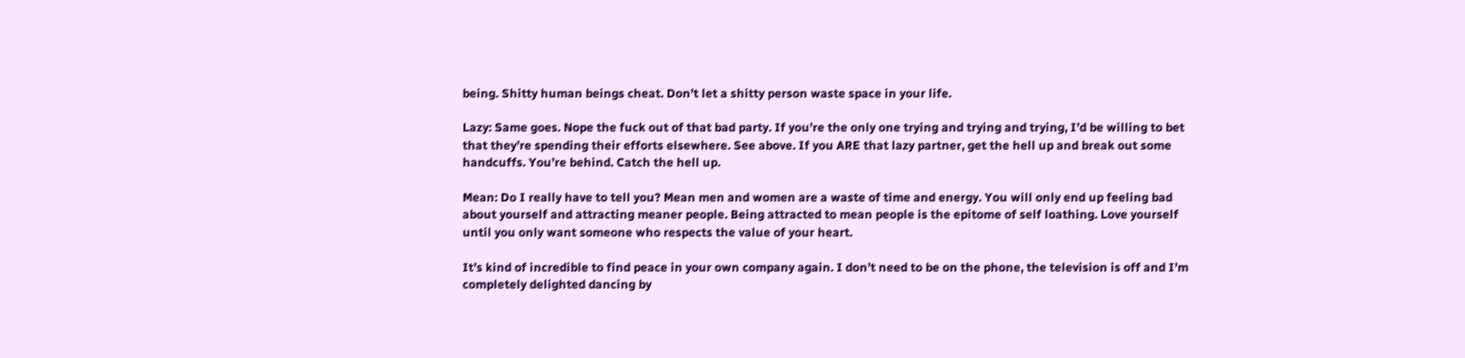being. Shitty human beings cheat. Don’t let a shitty person waste space in your life.

Lazy: Same goes. Nope the fuck out of that bad party. If you’re the only one trying and trying and trying, I’d be willing to bet that they’re spending their efforts elsewhere. See above. If you ARE that lazy partner, get the hell up and break out some handcuffs. You’re behind. Catch the hell up.

Mean: Do I really have to tell you? Mean men and women are a waste of time and energy. You will only end up feeling bad about yourself and attracting meaner people. Being attracted to mean people is the epitome of self loathing. Love yourself until you only want someone who respects the value of your heart.

It’s kind of incredible to find peace in your own company again. I don’t need to be on the phone, the television is off and I’m completely delighted dancing by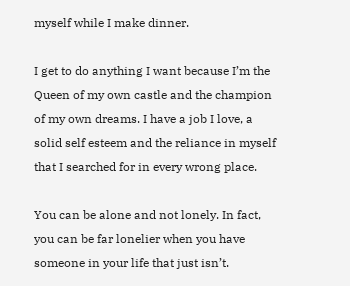myself while I make dinner.

I get to do anything I want because I’m the Queen of my own castle and the champion of my own dreams. I have a job I love, a solid self esteem and the reliance in myself that I searched for in every wrong place.

You can be alone and not lonely. In fact, you can be far lonelier when you have someone in your life that just isn’t.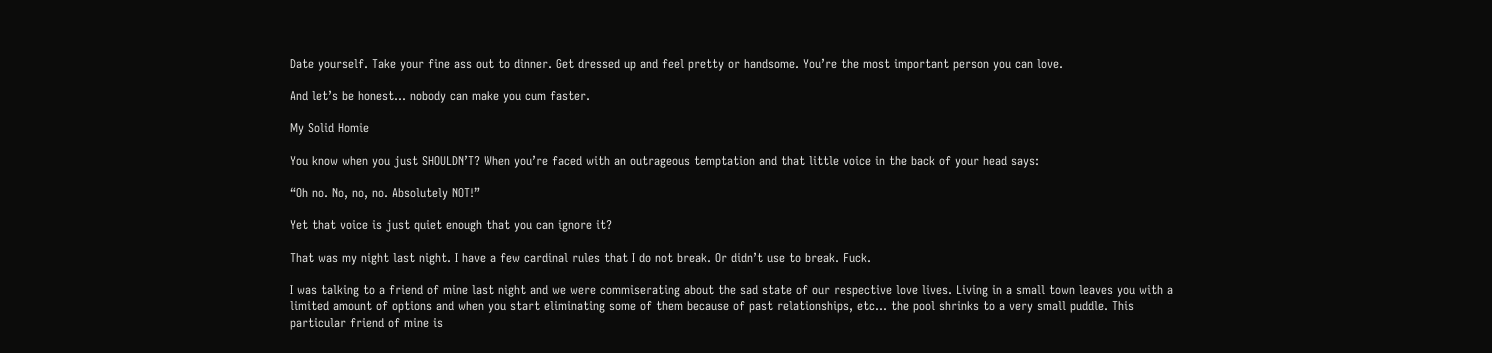Date yourself. Take your fine ass out to dinner. Get dressed up and feel pretty or handsome. You’re the most important person you can love.

And let’s be honest… nobody can make you cum faster.

My Solid Homie

You know when you just SHOULDN’T? When you’re faced with an outrageous temptation and that little voice in the back of your head says:

“Oh no. No, no, no. Absolutely NOT!”

Yet that voice is just quiet enough that you can ignore it?

That was my night last night. I have a few cardinal rules that I do not break. Or didn’t use to break. Fuck.

I was talking to a friend of mine last night and we were commiserating about the sad state of our respective love lives. Living in a small town leaves you with a limited amount of options and when you start eliminating some of them because of past relationships, etc… the pool shrinks to a very small puddle. This particular friend of mine is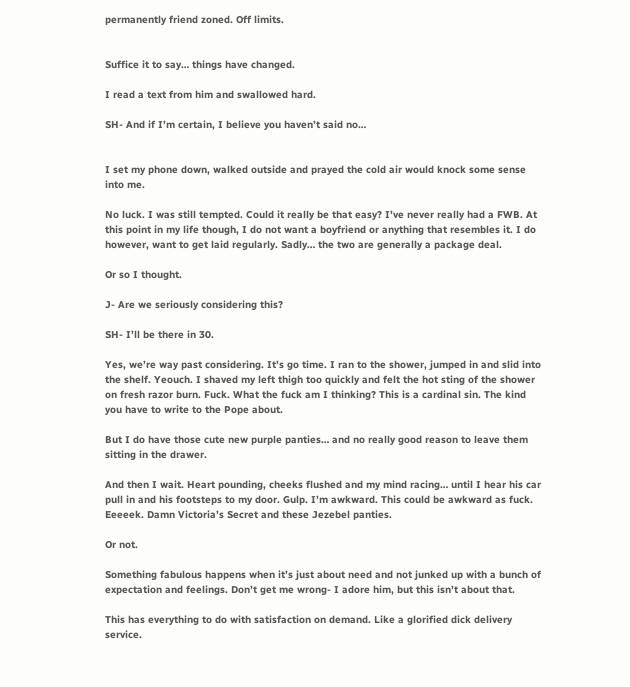permanently friend zoned. Off limits.


Suffice it to say… things have changed.

I read a text from him and swallowed hard.

SH- And if I’m certain, I believe you haven’t said no…


I set my phone down, walked outside and prayed the cold air would knock some sense into me.

No luck. I was still tempted. Could it really be that easy? I’ve never really had a FWB. At this point in my life though, I do not want a boyfriend or anything that resembles it. I do however, want to get laid regularly. Sadly… the two are generally a package deal.

Or so I thought.

J- Are we seriously considering this?

SH- I’ll be there in 30.

Yes, we’re way past considering. It’s go time. I ran to the shower, jumped in and slid into the shelf. Yeouch. I shaved my left thigh too quickly and felt the hot sting of the shower on fresh razor burn. Fuck. What the fuck am I thinking? This is a cardinal sin. The kind you have to write to the Pope about.

But I do have those cute new purple panties… and no really good reason to leave them sitting in the drawer.

And then I wait. Heart pounding, cheeks flushed and my mind racing… until I hear his car pull in and his footsteps to my door. Gulp. I’m awkward. This could be awkward as fuck. Eeeeek. Damn Victoria’s Secret and these Jezebel panties.

Or not.

Something fabulous happens when it’s just about need and not junked up with a bunch of expectation and feelings. Don’t get me wrong- I adore him, but this isn’t about that.

This has everything to do with satisfaction on demand. Like a glorified dick delivery service.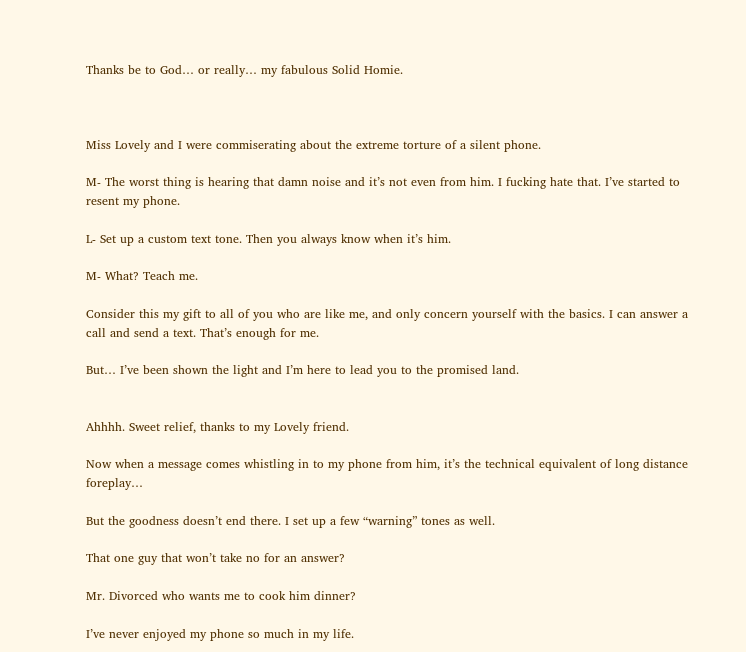Thanks be to God… or really… my fabulous Solid Homie.



Miss Lovely and I were commiserating about the extreme torture of a silent phone.

M- The worst thing is hearing that damn noise and it’s not even from him. I fucking hate that. I’ve started to resent my phone.

L- Set up a custom text tone. Then you always know when it’s him.

M- What? Teach me.

Consider this my gift to all of you who are like me, and only concern yourself with the basics. I can answer a call and send a text. That’s enough for me.

But… I’ve been shown the light and I’m here to lead you to the promised land.


Ahhhh. Sweet relief, thanks to my Lovely friend.

Now when a message comes whistling in to my phone from him, it’s the technical equivalent of long distance foreplay…

But the goodness doesn’t end there. I set up a few “warning” tones as well.

That one guy that won’t take no for an answer?

Mr. Divorced who wants me to cook him dinner?

I’ve never enjoyed my phone so much in my life.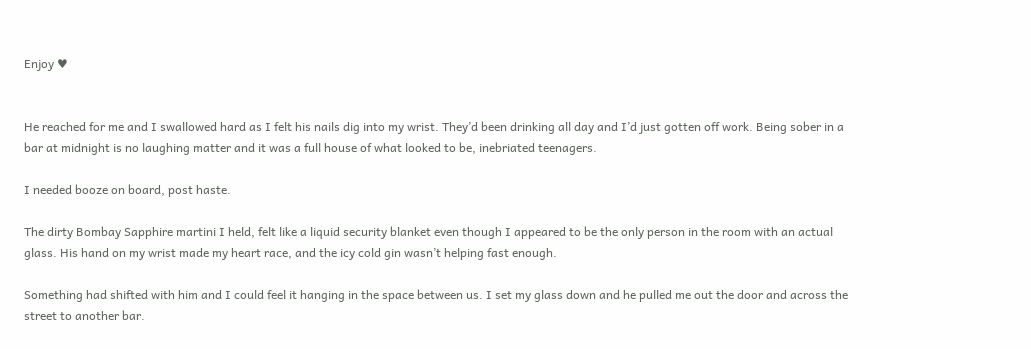Enjoy ♥


He reached for me and I swallowed hard as I felt his nails dig into my wrist. They’d been drinking all day and I’d just gotten off work. Being sober in a bar at midnight is no laughing matter and it was a full house of what looked to be, inebriated teenagers.

I needed booze on board, post haste.

The dirty Bombay Sapphire martini I held, felt like a liquid security blanket even though I appeared to be the only person in the room with an actual glass. His hand on my wrist made my heart race, and the icy cold gin wasn’t helping fast enough.

Something had shifted with him and I could feel it hanging in the space between us. I set my glass down and he pulled me out the door and across the street to another bar.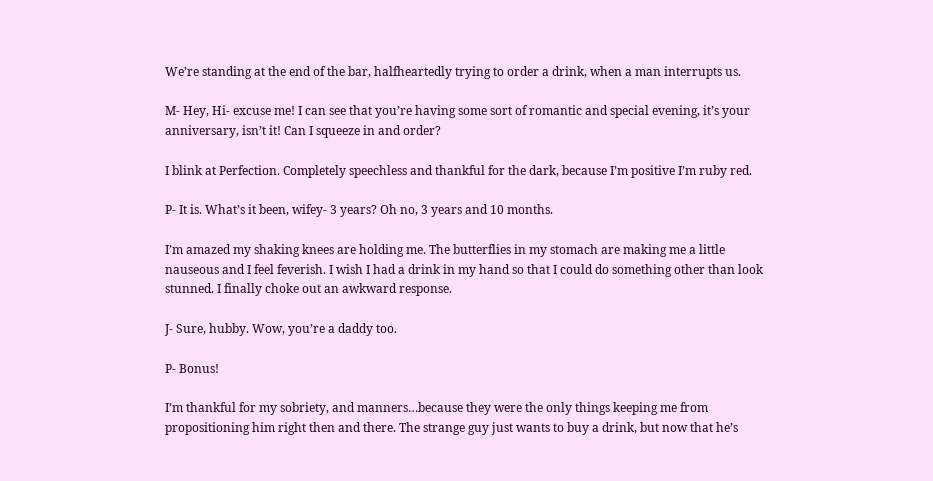We’re standing at the end of the bar, halfheartedly trying to order a drink, when a man interrupts us.

M- Hey, Hi- excuse me! I can see that you’re having some sort of romantic and special evening, it’s your anniversary, isn’t it! Can I squeeze in and order?

I blink at Perfection. Completely speechless and thankful for the dark, because I’m positive I’m ruby red.

P- It is. What’s it been, wifey- 3 years? Oh no, 3 years and 10 months.

I’m amazed my shaking knees are holding me. The butterflies in my stomach are making me a little nauseous and I feel feverish. I wish I had a drink in my hand so that I could do something other than look stunned. I finally choke out an awkward response.

J- Sure, hubby. Wow, you’re a daddy too.

P- Bonus!

I’m thankful for my sobriety, and manners…because they were the only things keeping me from propositioning him right then and there. The strange guy just wants to buy a drink, but now that he’s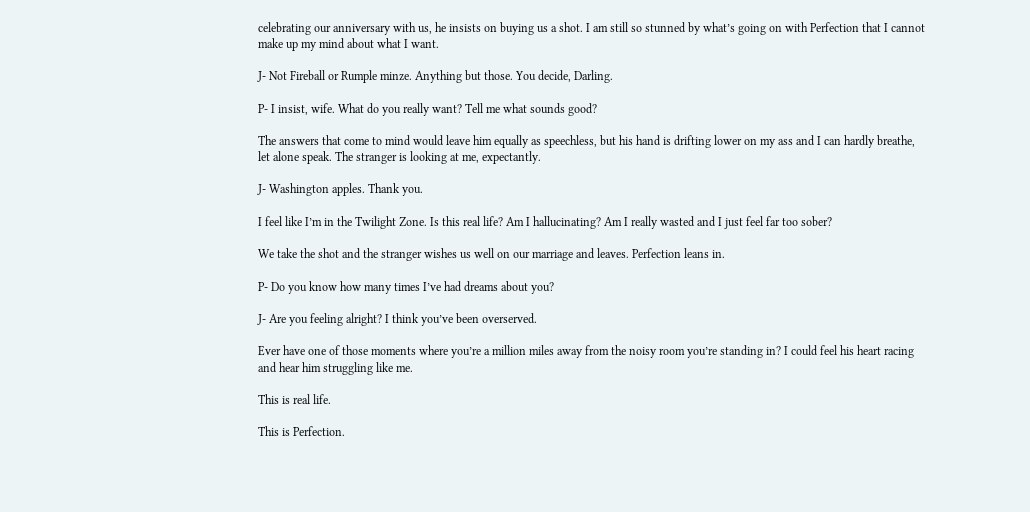celebrating our anniversary with us, he insists on buying us a shot. I am still so stunned by what’s going on with Perfection that I cannot make up my mind about what I want.

J- Not Fireball or Rumple minze. Anything but those. You decide, Darling.

P- I insist, wife. What do you really want? Tell me what sounds good?

The answers that come to mind would leave him equally as speechless, but his hand is drifting lower on my ass and I can hardly breathe, let alone speak. The stranger is looking at me, expectantly.

J- Washington apples. Thank you.

I feel like I’m in the Twilight Zone. Is this real life? Am I hallucinating? Am I really wasted and I just feel far too sober?

We take the shot and the stranger wishes us well on our marriage and leaves. Perfection leans in.

P- Do you know how many times I’ve had dreams about you?

J- Are you feeling alright? I think you’ve been overserved.

Ever have one of those moments where you’re a million miles away from the noisy room you’re standing in? I could feel his heart racing and hear him struggling like me.

This is real life.

This is Perfection.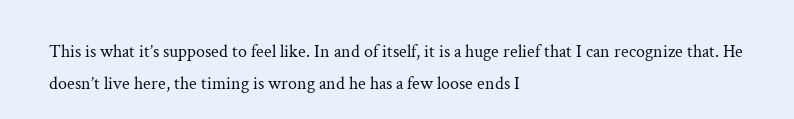This is what it’s supposed to feel like. In and of itself, it is a huge relief that I can recognize that. He doesn’t live here, the timing is wrong and he has a few loose ends I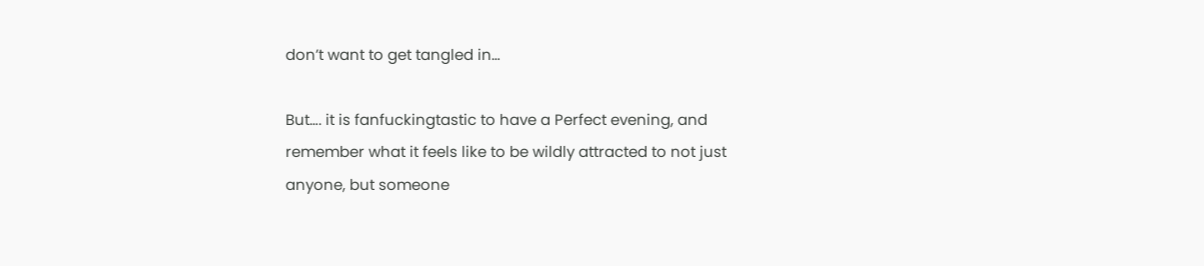don’t want to get tangled in…

But…. it is fanfuckingtastic to have a Perfect evening, and remember what it feels like to be wildly attracted to not just anyone, but someone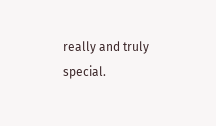really and truly special.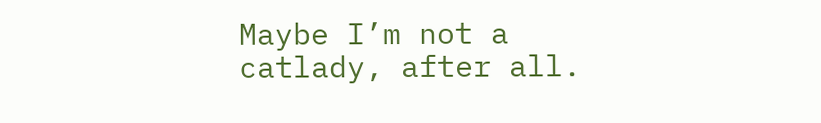Maybe I’m not a catlady, after all.